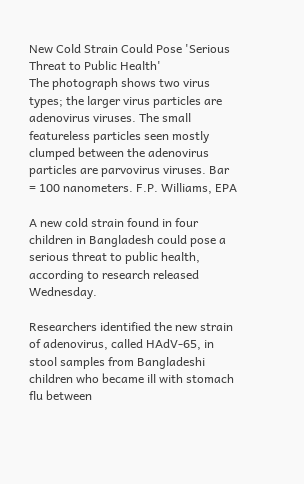New Cold Strain Could Pose 'Serious Threat to Public Health'
The photograph shows two virus types; the larger virus particles are adenovirus viruses. The small featureless particles seen mostly clumped between the adenovirus particles are parvovirus viruses. Bar = 100 nanometers. F.P. Williams, EPA

A new cold strain found in four children in Bangladesh could pose a serious threat to public health, according to research released Wednesday.

Researchers identified the new strain of adenovirus, called HAdV-65, in stool samples from Bangladeshi children who became ill with stomach flu between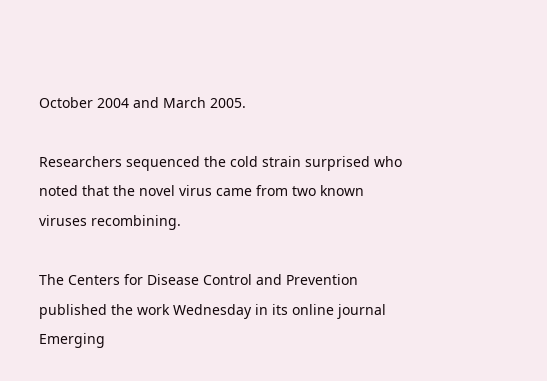October 2004 and March 2005.

Researchers sequenced the cold strain surprised who noted that the novel virus came from two known viruses recombining.

The Centers for Disease Control and Prevention published the work Wednesday in its online journal Emerging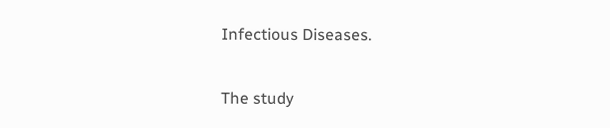Infectious Diseases.

The study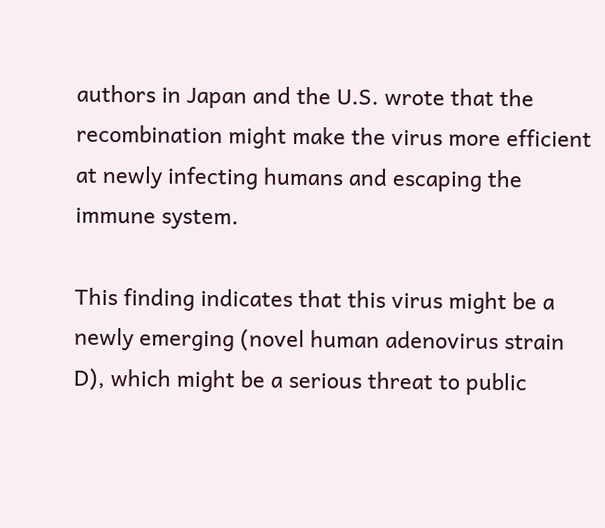authors in Japan and the U.S. wrote that the recombination might make the virus more efficient at newly infecting humans and escaping the immune system.

This finding indicates that this virus might be a newly emerging (novel human adenovirus strain D), which might be a serious threat to public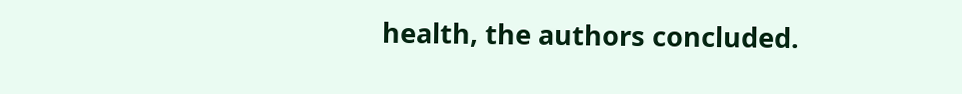health, the authors concluded.